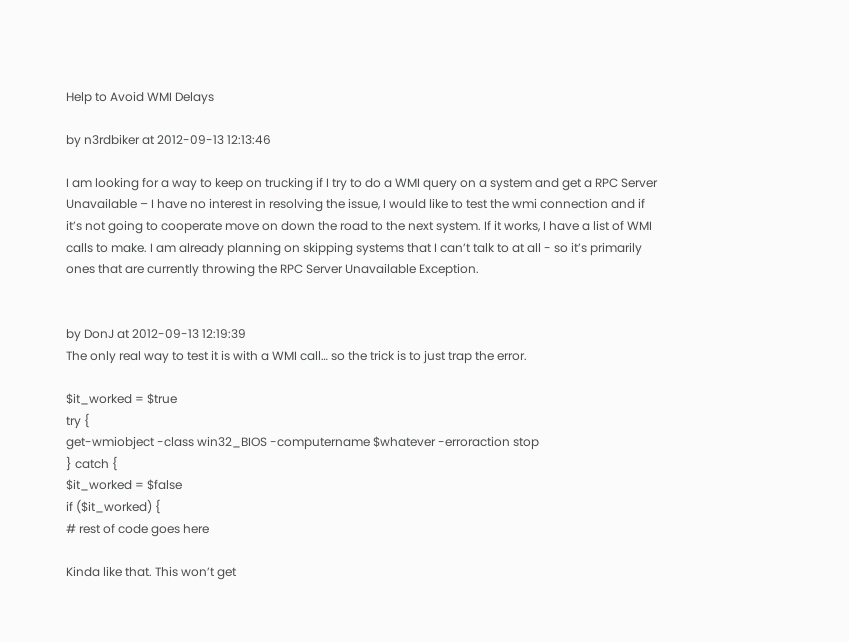Help to Avoid WMI Delays

by n3rdbiker at 2012-09-13 12:13:46

I am looking for a way to keep on trucking if I try to do a WMI query on a system and get a RPC Server Unavailable – I have no interest in resolving the issue, I would like to test the wmi connection and if it’s not going to cooperate move on down the road to the next system. If it works, I have a list of WMI calls to make. I am already planning on skipping systems that I can’t talk to at all - so it’s primarily ones that are currently throwing the RPC Server Unavailable Exception.


by DonJ at 2012-09-13 12:19:39
The only real way to test it is with a WMI call… so the trick is to just trap the error.

$it_worked = $true
try {
get-wmiobject -class win32_BIOS -computername $whatever -erroraction stop
} catch {
$it_worked = $false
if ($it_worked) {
# rest of code goes here

Kinda like that. This won’t get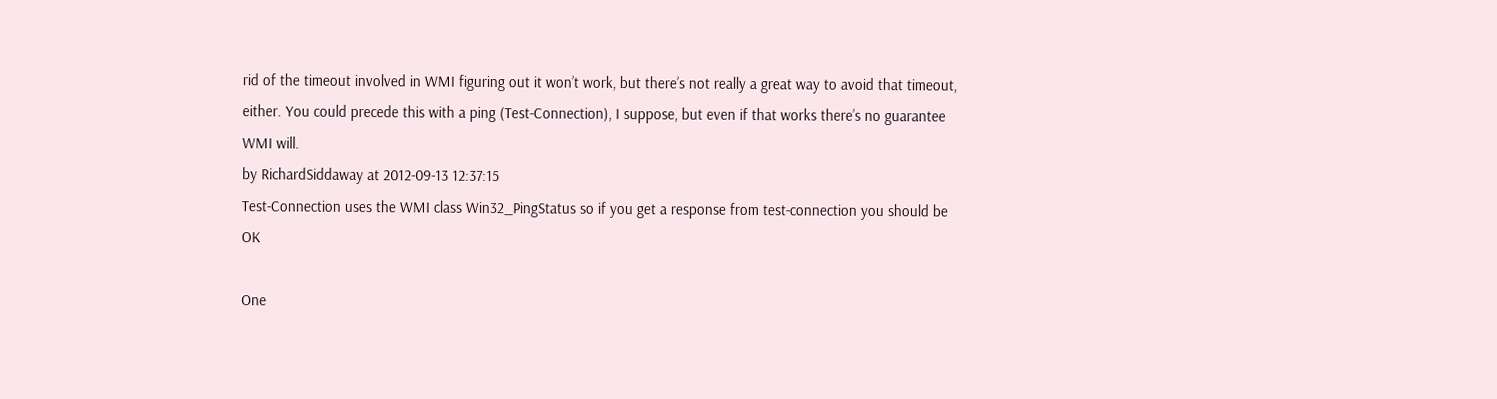rid of the timeout involved in WMI figuring out it won’t work, but there’s not really a great way to avoid that timeout, either. You could precede this with a ping (Test-Connection), I suppose, but even if that works there’s no guarantee WMI will.
by RichardSiddaway at 2012-09-13 12:37:15
Test-Connection uses the WMI class Win32_PingStatus so if you get a response from test-connection you should be OK

One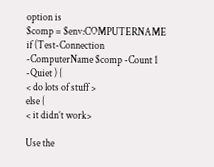option is
$comp = $env:COMPUTERNAME
if (Test-Connection -ComputerName $comp -Count 1 -Quiet ) {
< do lots of stuff >
else {
< it didn’t work>

Use the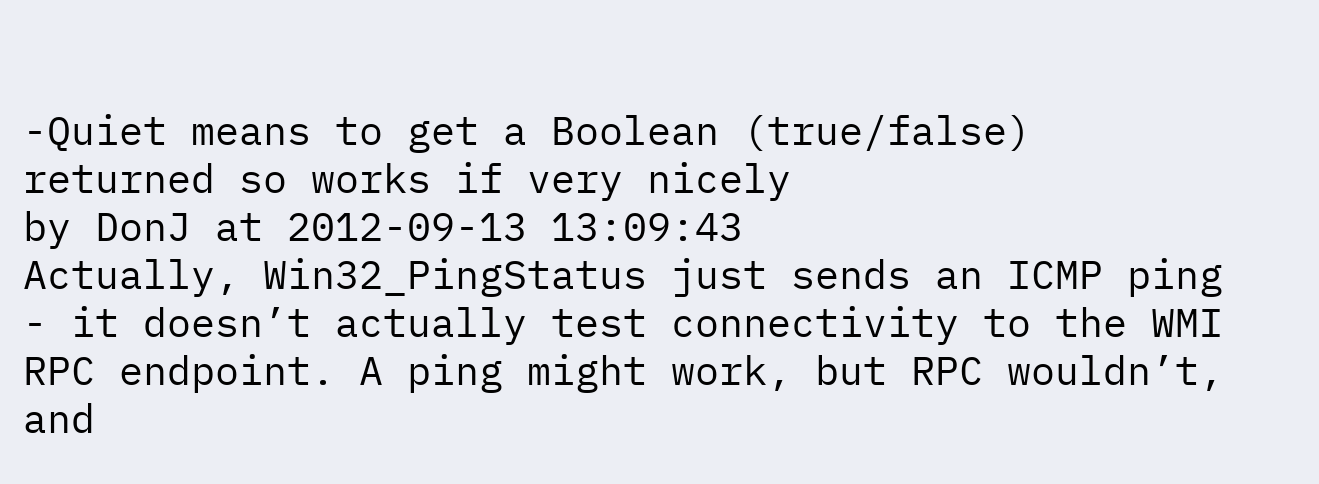-Quiet means to get a Boolean (true/false) returned so works if very nicely
by DonJ at 2012-09-13 13:09:43
Actually, Win32_PingStatus just sends an ICMP ping - it doesn’t actually test connectivity to the WMI RPC endpoint. A ping might work, but RPC wouldn’t, and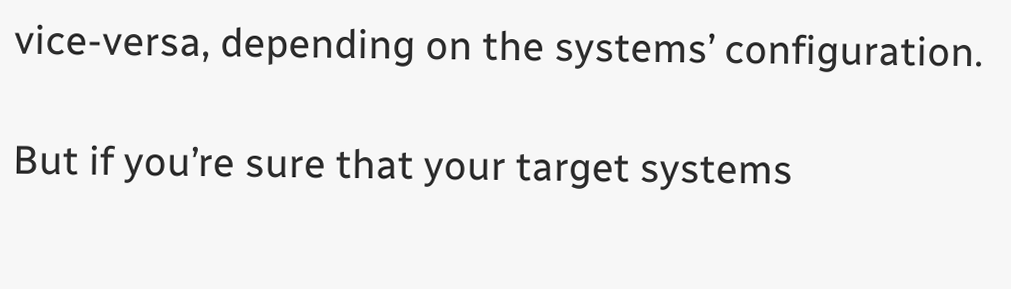vice-versa, depending on the systems’ configuration.

But if you’re sure that your target systems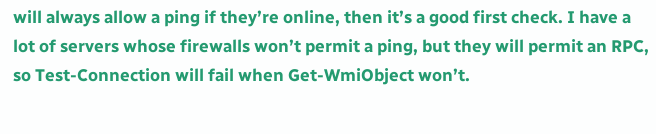will always allow a ping if they’re online, then it’s a good first check. I have a lot of servers whose firewalls won’t permit a ping, but they will permit an RPC, so Test-Connection will fail when Get-WmiObject won’t.